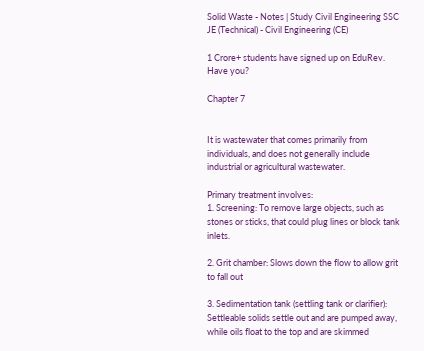Solid Waste - Notes | Study Civil Engineering SSC JE (Technical) - Civil Engineering (CE)

1 Crore+ students have signed up on EduRev. Have you?

Chapter 7


It is wastewater that comes primarily from individuals, and does not generally include industrial or agricultural wastewater.

Primary treatment involves:
1. Screening: To remove large objects, such as stones or sticks, that could plug lines or block tank inlets.

2. Grit chamber: Slows down the flow to allow grit to fall out

3. Sedimentation tank (settling tank or clarifier): Settleable solids settle out and are pumped away, while oils float to the top and are skimmed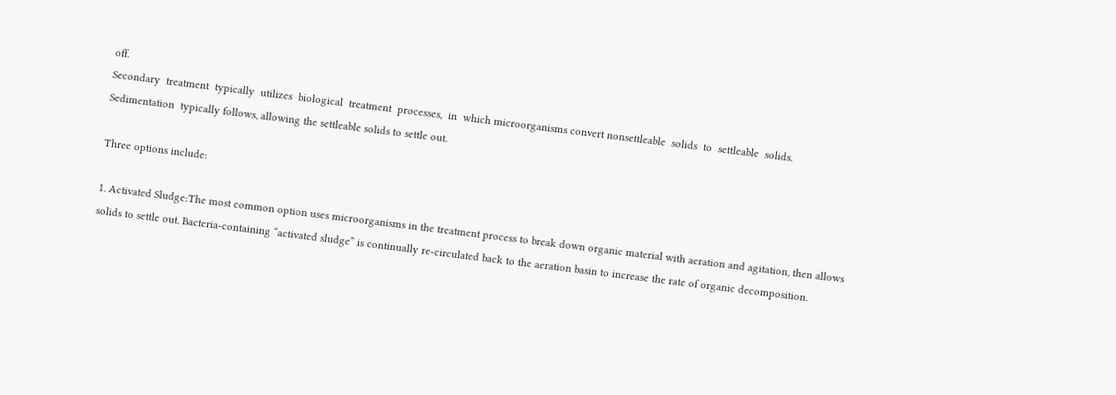off.
Secondary  treatment  typically  utilizes  biological  treatment  processes,  in  which microorganisms convert nonsettleable  solids  to  settleable  solids.  Sedimentation  typically follows, allowing the settleable solids to settle out.

Three options include:

1. Activated Sludge:The most common option uses microorganisms in the treatment process to break down organic material with aeration and agitation, then allows solids to settle out. Bacteria-containing “activated sludge” is continually re-circulated back to the aeration basin to increase the rate of organic decomposition.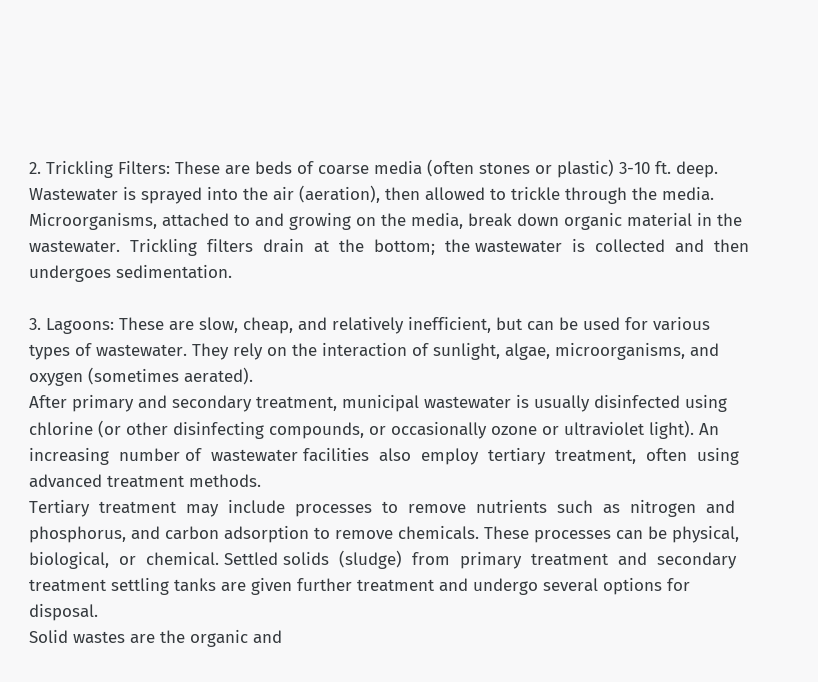2. Trickling Filters: These are beds of coarse media (often stones or plastic) 3-10 ft. deep. Wastewater is sprayed into the air (aeration), then allowed to trickle through the media. Microorganisms, attached to and growing on the media, break down organic material in the wastewater.  Trickling  filters  drain  at  the  bottom;  the wastewater  is  collected  and  then undergoes sedimentation.

3. Lagoons: These are slow, cheap, and relatively inefficient, but can be used for various types of wastewater. They rely on the interaction of sunlight, algae, microorganisms, and oxygen (sometimes aerated).
After primary and secondary treatment, municipal wastewater is usually disinfected using chlorine (or other disinfecting compounds, or occasionally ozone or ultraviolet light). An increasing  number of  wastewater facilities  also  employ  tertiary  treatment,  often  using advanced treatment methods.
Tertiary  treatment  may  include  processes  to  remove  nutrients  such  as  nitrogen  and phosphorus, and carbon adsorption to remove chemicals. These processes can be physical, biological,  or  chemical. Settled solids  (sludge)  from  primary  treatment  and  secondary treatment settling tanks are given further treatment and undergo several options for disposal.
Solid wastes are the organic and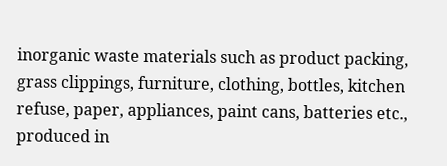inorganic waste materials such as product packing, grass clippings, furniture, clothing, bottles, kitchen refuse, paper, appliances, paint cans, batteries etc., produced in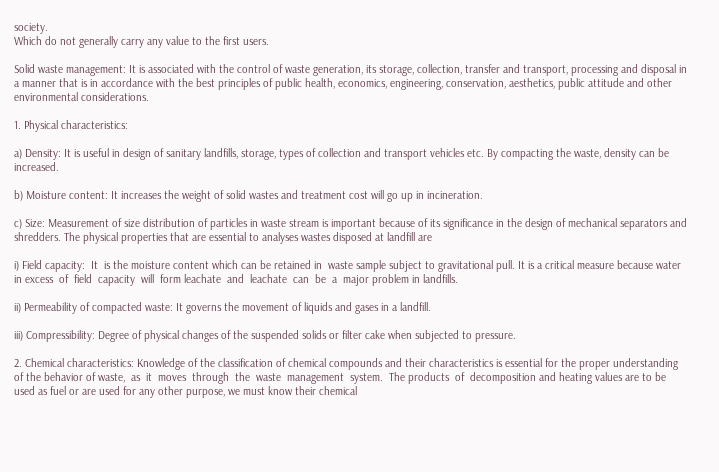society.
Which do not generally carry any value to the first users.

Solid waste management: It is associated with the control of waste generation, its storage, collection, transfer and transport, processing and disposal in a manner that is in accordance with the best principles of public health, economics, engineering, conservation, aesthetics, public attitude and other environmental considerations.

1. Physical characteristics:

a) Density: It is useful in design of sanitary landfills, storage, types of collection and transport vehicles etc. By compacting the waste, density can be increased.

b) Moisture content: It increases the weight of solid wastes and treatment cost will go up in incineration.

c) Size: Measurement of size distribution of particles in waste stream is important because of its significance in the design of mechanical separators and shredders. The physical properties that are essential to analyses wastes disposed at landfill are

i) Field capacity:  It  is the moisture content which can be retained in  waste sample subject to gravitational pull. It is a critical measure because water in excess  of  field  capacity  will  form leachate  and  leachate  can  be  a  major problem in landfills.

ii) Permeability of compacted waste: It governs the movement of liquids and gases in a landfill.

iii) Compressibility: Degree of physical changes of the suspended solids or filter cake when subjected to pressure.

2. Chemical characteristics: Knowledge of the classification of chemical compounds and their characteristics is essential for the proper understanding of the behavior of waste,  as  it  moves  through  the  waste  management  system.  The products  of  decomposition and heating values are to be used as fuel or are used for any other purpose, we must know their chemical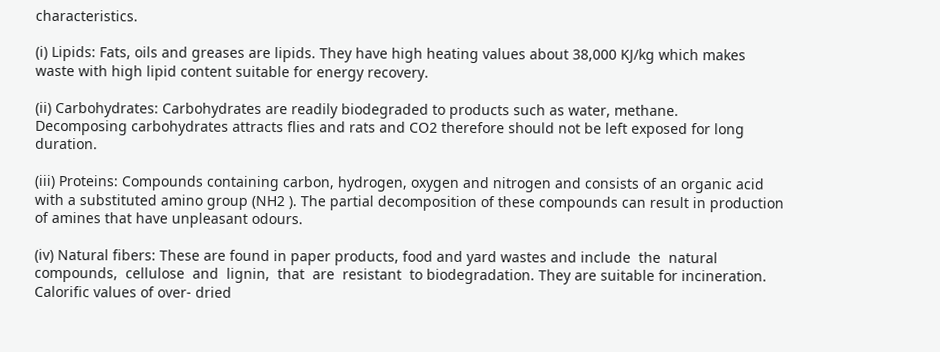characteristics.

(i) Lipids: Fats, oils and greases are lipids. They have high heating values about 38,000 KJ/kg which makes waste with high lipid content suitable for energy recovery.

(ii) Carbohydrates: Carbohydrates are readily biodegraded to products such as water, methane.
Decomposing carbohydrates attracts flies and rats and CO2 therefore should not be left exposed for long duration.

(iii) Proteins: Compounds containing carbon, hydrogen, oxygen and nitrogen and consists of an organic acid with a substituted amino group (NH2 ). The partial decomposition of these compounds can result in production of amines that have unpleasant odours.

(iv) Natural fibers: These are found in paper products, food and yard wastes and include  the  natural compounds,  cellulose  and  lignin,  that  are  resistant  to biodegradation. They are suitable for incineration. Calorific values of over- dried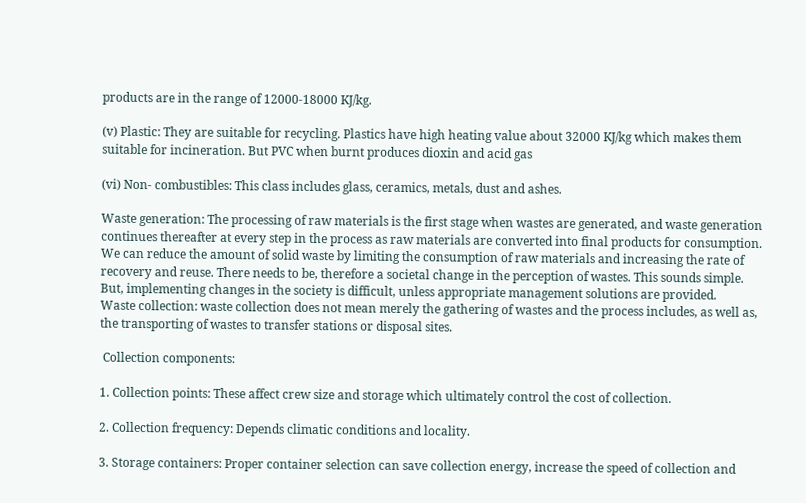products are in the range of 12000-18000 KJ/kg.

(v) Plastic: They are suitable for recycling. Plastics have high heating value about 32000 KJ/kg which makes them suitable for incineration. But PVC when burnt produces dioxin and acid gas

(vi) Non- combustibles: This class includes glass, ceramics, metals, dust and ashes.

Waste generation: The processing of raw materials is the first stage when wastes are generated, and waste generation continues thereafter at every step in the process as raw materials are converted into final products for consumption.
We can reduce the amount of solid waste by limiting the consumption of raw materials and increasing the rate of recovery and reuse. There needs to be, therefore a societal change in the perception of wastes. This sounds simple. But, implementing changes in the society is difficult, unless appropriate management solutions are provided.
Waste collection: waste collection does not mean merely the gathering of wastes and the process includes, as well as, the transporting of wastes to transfer stations or disposal sites.

 Collection components:

1. Collection points: These affect crew size and storage which ultimately control the cost of collection.

2. Collection frequency: Depends climatic conditions and locality.

3. Storage containers: Proper container selection can save collection energy, increase the speed of collection and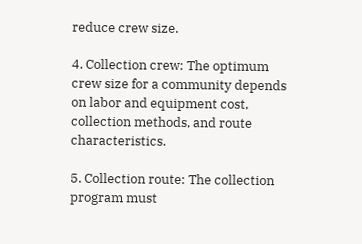reduce crew size.

4. Collection crew: The optimum crew size for a community depends on labor and equipment cost, collection methods, and route characteristics.

5. Collection route: The collection program must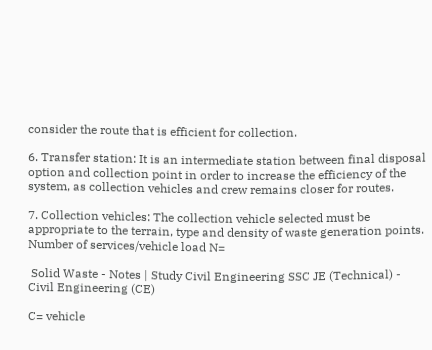consider the route that is efficient for collection.

6. Transfer station: It is an intermediate station between final disposal option and collection point in order to increase the efficiency of the system, as collection vehicles and crew remains closer for routes.

7. Collection vehicles: The collection vehicle selected must be appropriate to the terrain, type and density of waste generation points.
Number of services/vehicle load N=

 Solid Waste - Notes | Study Civil Engineering SSC JE (Technical) - Civil Engineering (CE)

C= vehicle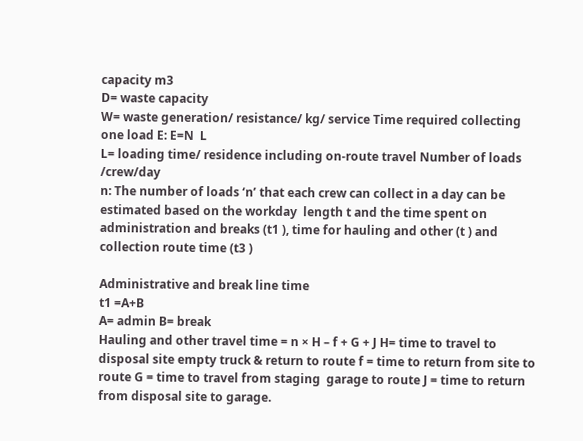capacity m3
D= waste capacity
W= waste generation/ resistance/ kg/ service Time required collecting one load E: E=N  L
L= loading time/ residence including on-route travel Number of loads /crew/day
n: The number of loads ‘n’ that each crew can collect in a day can be estimated based on the workday  length t and the time spent on administration and breaks (t1 ), time for hauling and other (t ) and collection route time (t3 )

Administrative and break line time
t1 =A+B
A= admin B= break
Hauling and other travel time = n × H – f + G + J H= time to travel to disposal site empty truck & return to route f = time to return from site to route G = time to travel from staging  garage to route J = time to return from disposal site to garage.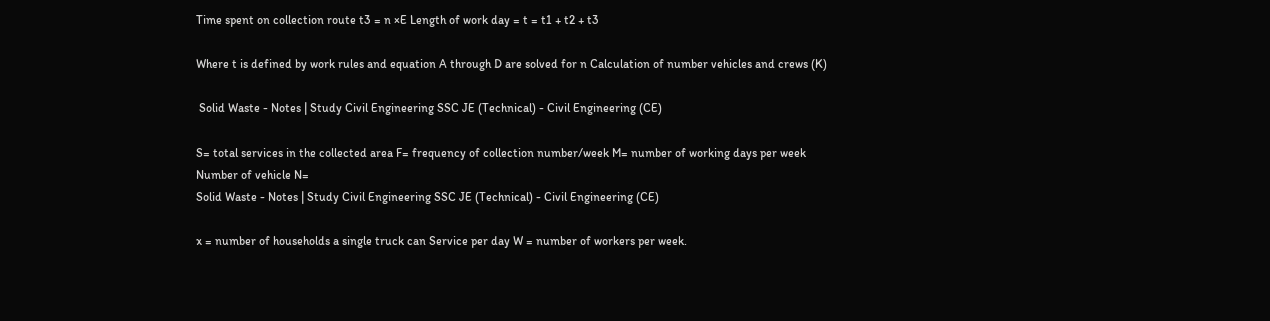Time spent on collection route t3 = n ×E Length of work day = t = t1 + t2 + t3

Where t is defined by work rules and equation A through D are solved for n Calculation of number vehicles and crews (K)

 Solid Waste - Notes | Study Civil Engineering SSC JE (Technical) - Civil Engineering (CE)

S= total services in the collected area F= frequency of collection number/week M= number of working days per week
Number of vehicle N=
Solid Waste - Notes | Study Civil Engineering SSC JE (Technical) - Civil Engineering (CE)

x = number of households a single truck can Service per day W = number of workers per week.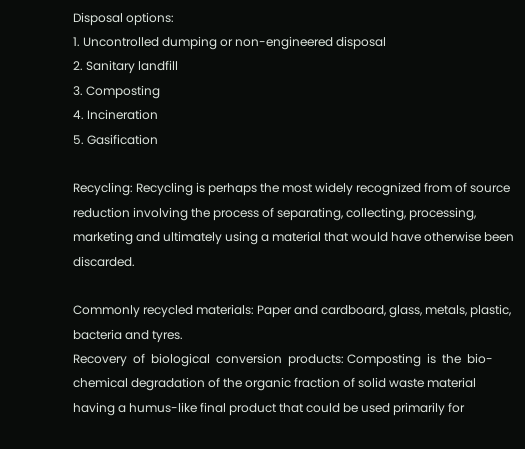Disposal options:
1. Uncontrolled dumping or non-engineered disposal
2. Sanitary landfill
3. Composting
4. Incineration
5. Gasification

Recycling: Recycling is perhaps the most widely recognized from of source reduction involving the process of separating, collecting, processing, marketing and ultimately using a material that would have otherwise been discarded.

Commonly recycled materials: Paper and cardboard, glass, metals, plastic, bacteria and tyres.
Recovery  of  biological  conversion  products: Composting  is  the  bio-chemical degradation of the organic fraction of solid waste material having a humus-like final product that could be used primarily for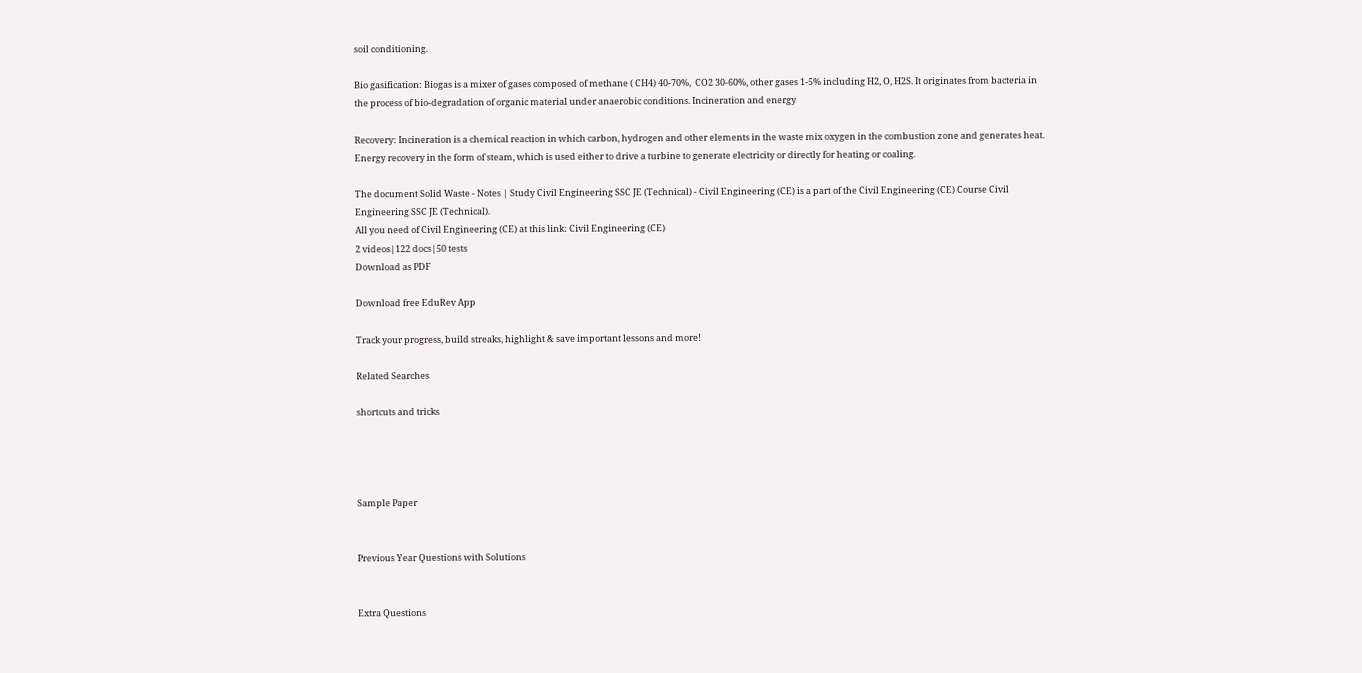soil conditioning.

Bio gasification: Biogas is a mixer of gases composed of methane ( CH4) 40-70%,  CO2 30-60%, other gases 1-5% including H2, O, H2S. It originates from bacteria in the process of bio-degradation of organic material under anaerobic conditions. Incineration and energy

Recovery: Incineration is a chemical reaction in which carbon, hydrogen and other elements in the waste mix oxygen in the combustion zone and generates heat. Energy recovery in the form of steam, which is used either to drive a turbine to generate electricity or directly for heating or coaling.

The document Solid Waste - Notes | Study Civil Engineering SSC JE (Technical) - Civil Engineering (CE) is a part of the Civil Engineering (CE) Course Civil Engineering SSC JE (Technical).
All you need of Civil Engineering (CE) at this link: Civil Engineering (CE)
2 videos|122 docs|50 tests
Download as PDF

Download free EduRev App

Track your progress, build streaks, highlight & save important lessons and more!

Related Searches

shortcuts and tricks




Sample Paper


Previous Year Questions with Solutions


Extra Questions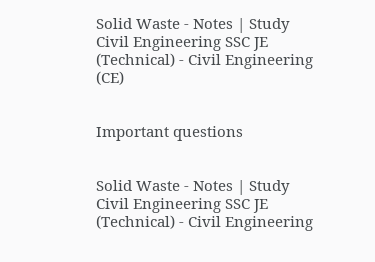Solid Waste - Notes | Study Civil Engineering SSC JE (Technical) - Civil Engineering (CE)


Important questions


Solid Waste - Notes | Study Civil Engineering SSC JE (Technical) - Civil Engineering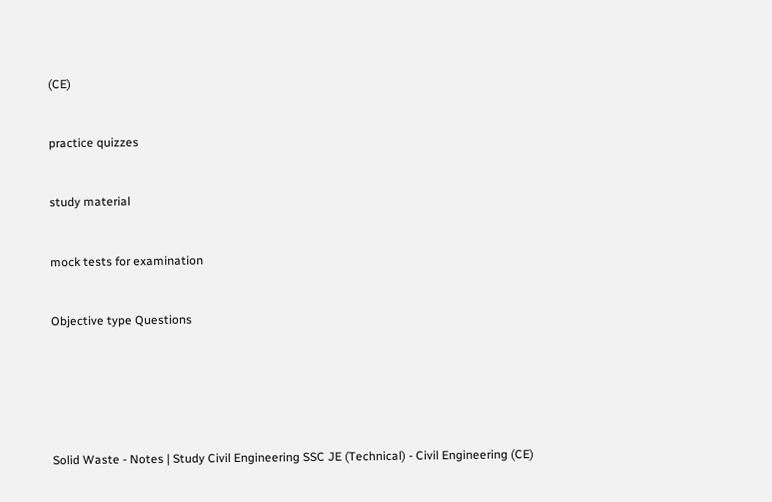(CE)


practice quizzes


study material


mock tests for examination


Objective type Questions






Solid Waste - Notes | Study Civil Engineering SSC JE (Technical) - Civil Engineering (CE)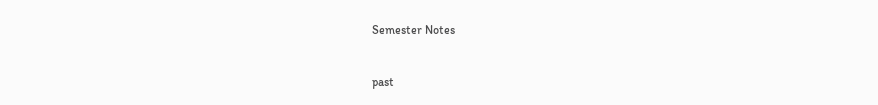Semester Notes


past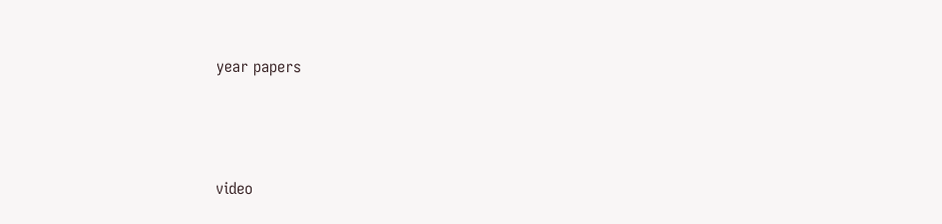year papers




video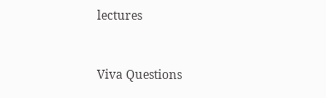lectures


Viva Questions